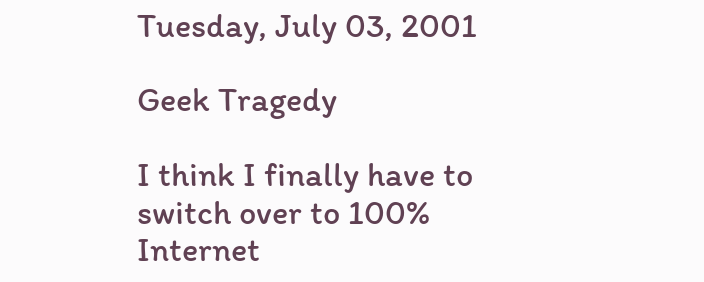Tuesday, July 03, 2001

Geek Tragedy

I think I finally have to switch over to 100% Internet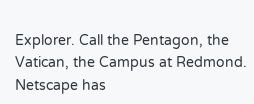Explorer. Call the Pentagon, the Vatican, the Campus at Redmond. Netscape has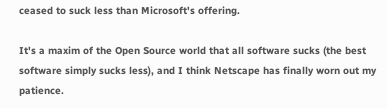ceased to suck less than Microsoft's offering.

It's a maxim of the Open Source world that all software sucks (the best software simply sucks less), and I think Netscape has finally worn out my patience.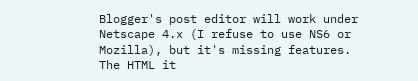Blogger's post editor will work under Netscape 4.x (I refuse to use NS6 or Mozilla), but it's missing features. The HTML it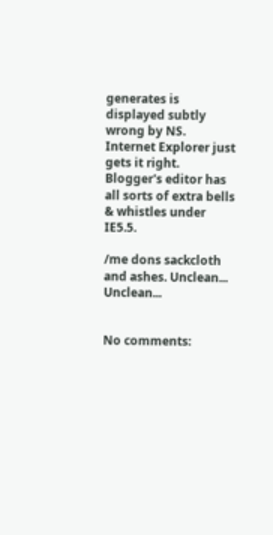generates is displayed subtly wrong by NS. Internet Explorer just gets it right. Blogger's editor has all sorts of extra bells & whistles under IE5.5.

/me dons sackcloth and ashes. Unclean... Unclean...


No comments: